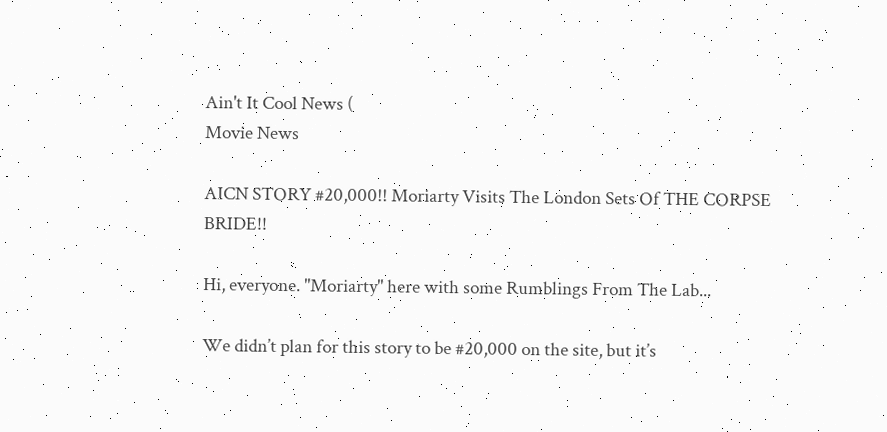Ain't It Cool News (
Movie News

AICN STORY #20,000!! Moriarty Visits The London Sets Of THE CORPSE BRIDE!!

Hi, everyone. "Moriarty" here with some Rumblings From The Lab...

We didn’t plan for this story to be #20,000 on the site, but it’s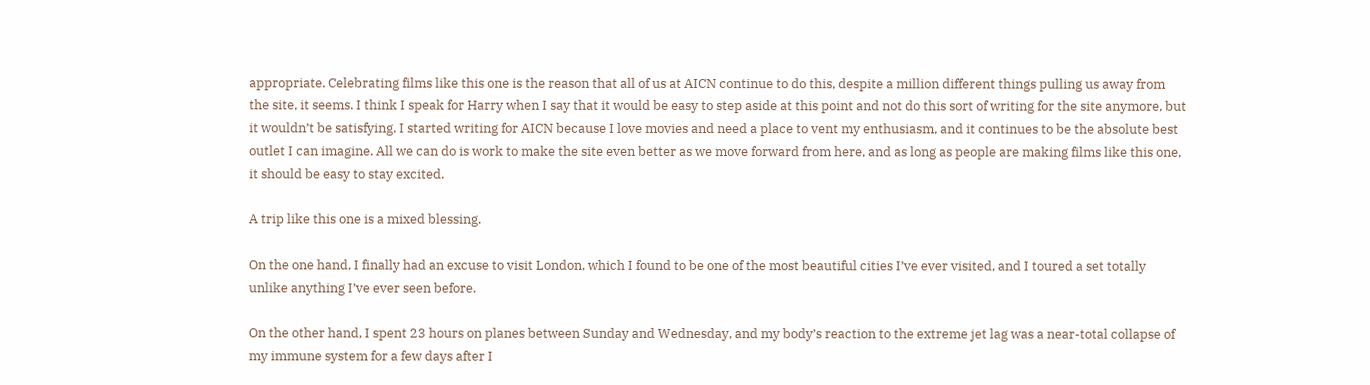appropriate. Celebrating films like this one is the reason that all of us at AICN continue to do this, despite a million different things pulling us away from the site, it seems. I think I speak for Harry when I say that it would be easy to step aside at this point and not do this sort of writing for the site anymore, but it wouldn’t be satisfying. I started writing for AICN because I love movies and need a place to vent my enthusiasm, and it continues to be the absolute best outlet I can imagine. All we can do is work to make the site even better as we move forward from here, and as long as people are making films like this one, it should be easy to stay excited.

A trip like this one is a mixed blessing.

On the one hand, I finally had an excuse to visit London, which I found to be one of the most beautiful cities I’ve ever visited, and I toured a set totally unlike anything I’ve ever seen before.

On the other hand, I spent 23 hours on planes between Sunday and Wednesday, and my body’s reaction to the extreme jet lag was a near-total collapse of my immune system for a few days after I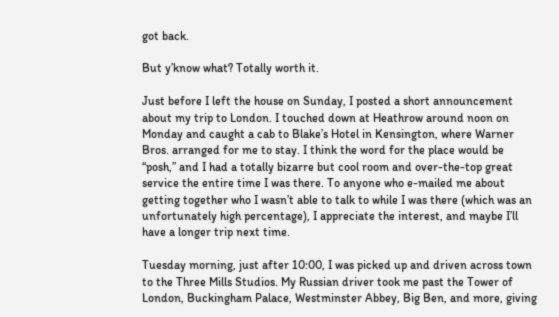got back.

But y’know what? Totally worth it.

Just before I left the house on Sunday, I posted a short announcement about my trip to London. I touched down at Heathrow around noon on Monday and caught a cab to Blake’s Hotel in Kensington, where Warner Bros. arranged for me to stay. I think the word for the place would be “posh,” and I had a totally bizarre but cool room and over-the-top great service the entire time I was there. To anyone who e-mailed me about getting together who I wasn’t able to talk to while I was there (which was an unfortunately high percentage), I appreciate the interest, and maybe I’ll have a longer trip next time.

Tuesday morning, just after 10:00, I was picked up and driven across town to the Three Mills Studios. My Russian driver took me past the Tower of London, Buckingham Palace, Westminster Abbey, Big Ben, and more, giving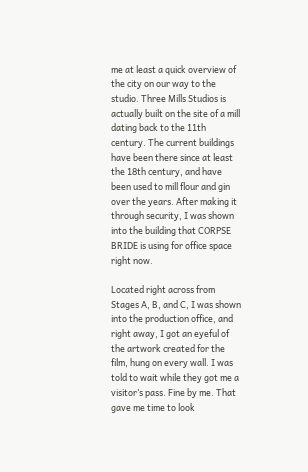me at least a quick overview of the city on our way to the studio. Three Mills Studios is actually built on the site of a mill dating back to the 11th century. The current buildings have been there since at least the 18th century, and have been used to mill flour and gin over the years. After making it through security, I was shown into the building that CORPSE BRIDE is using for office space right now.

Located right across from Stages A, B, and C, I was shown into the production office, and right away, I got an eyeful of the artwork created for the film, hung on every wall. I was told to wait while they got me a visitor’s pass. Fine by me. That gave me time to look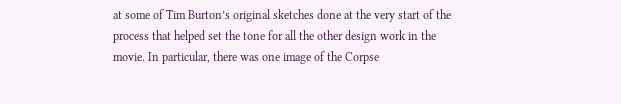at some of Tim Burton’s original sketches done at the very start of the process that helped set the tone for all the other design work in the movie. In particular, there was one image of the Corpse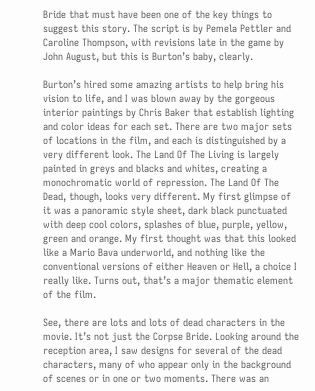Bride that must have been one of the key things to suggest this story. The script is by Pemela Pettler and Caroline Thompson, with revisions late in the game by John August, but this is Burton’s baby, clearly.

Burton’s hired some amazing artists to help bring his vision to life, and I was blown away by the gorgeous interior paintings by Chris Baker that establish lighting and color ideas for each set. There are two major sets of locations in the film, and each is distinguished by a very different look. The Land Of The Living is largely painted in greys and blacks and whites, creating a monochromatic world of repression. The Land Of The Dead, though, looks very different. My first glimpse of it was a panoramic style sheet, dark black punctuated with deep cool colors, splashes of blue, purple, yellow, green and orange. My first thought was that this looked like a Mario Bava underworld, and nothing like the conventional versions of either Heaven or Hell, a choice I really like. Turns out, that’s a major thematic element of the film.

See, there are lots and lots of dead characters in the movie. It’s not just the Corpse Bride. Looking around the reception area, I saw designs for several of the dead characters, many of who appear only in the background of scenes or in one or two moments. There was an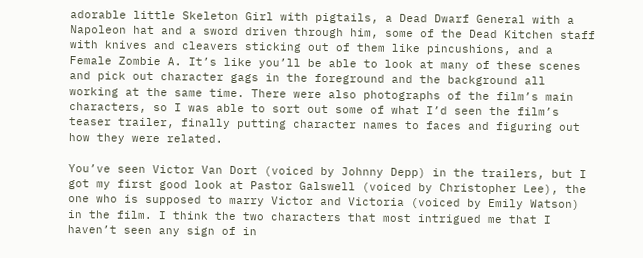adorable little Skeleton Girl with pigtails, a Dead Dwarf General with a Napoleon hat and a sword driven through him, some of the Dead Kitchen staff with knives and cleavers sticking out of them like pincushions, and a Female Zombie A. It’s like you’ll be able to look at many of these scenes and pick out character gags in the foreground and the background all working at the same time. There were also photographs of the film’s main characters, so I was able to sort out some of what I’d seen the film’s teaser trailer, finally putting character names to faces and figuring out how they were related.

You’ve seen Victor Van Dort (voiced by Johnny Depp) in the trailers, but I got my first good look at Pastor Galswell (voiced by Christopher Lee), the one who is supposed to marry Victor and Victoria (voiced by Emily Watson) in the film. I think the two characters that most intrigued me that I haven’t seen any sign of in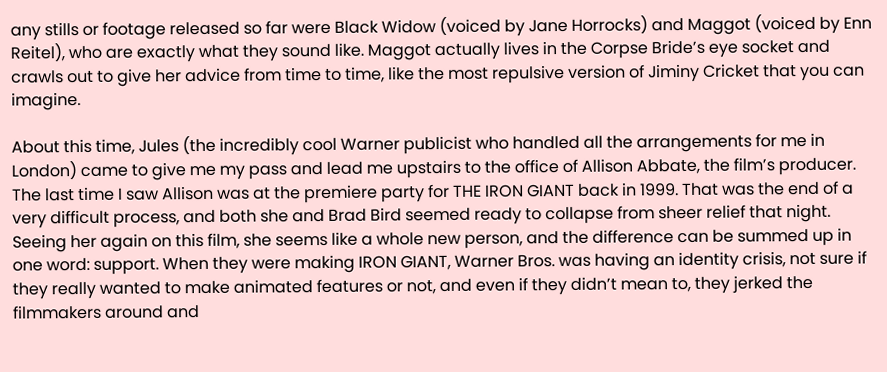any stills or footage released so far were Black Widow (voiced by Jane Horrocks) and Maggot (voiced by Enn Reitel), who are exactly what they sound like. Maggot actually lives in the Corpse Bride’s eye socket and crawls out to give her advice from time to time, like the most repulsive version of Jiminy Cricket that you can imagine.

About this time, Jules (the incredibly cool Warner publicist who handled all the arrangements for me in London) came to give me my pass and lead me upstairs to the office of Allison Abbate, the film’s producer. The last time I saw Allison was at the premiere party for THE IRON GIANT back in 1999. That was the end of a very difficult process, and both she and Brad Bird seemed ready to collapse from sheer relief that night. Seeing her again on this film, she seems like a whole new person, and the difference can be summed up in one word: support. When they were making IRON GIANT, Warner Bros. was having an identity crisis, not sure if they really wanted to make animated features or not, and even if they didn’t mean to, they jerked the filmmakers around and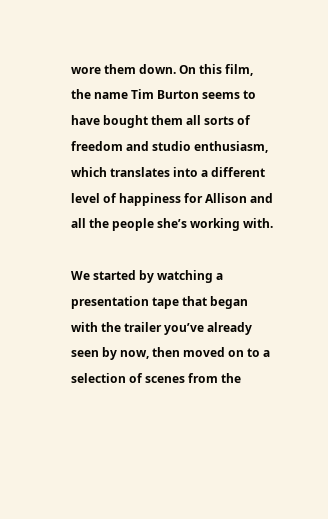wore them down. On this film, the name Tim Burton seems to have bought them all sorts of freedom and studio enthusiasm, which translates into a different level of happiness for Allison and all the people she’s working with.

We started by watching a presentation tape that began with the trailer you’ve already seen by now, then moved on to a selection of scenes from the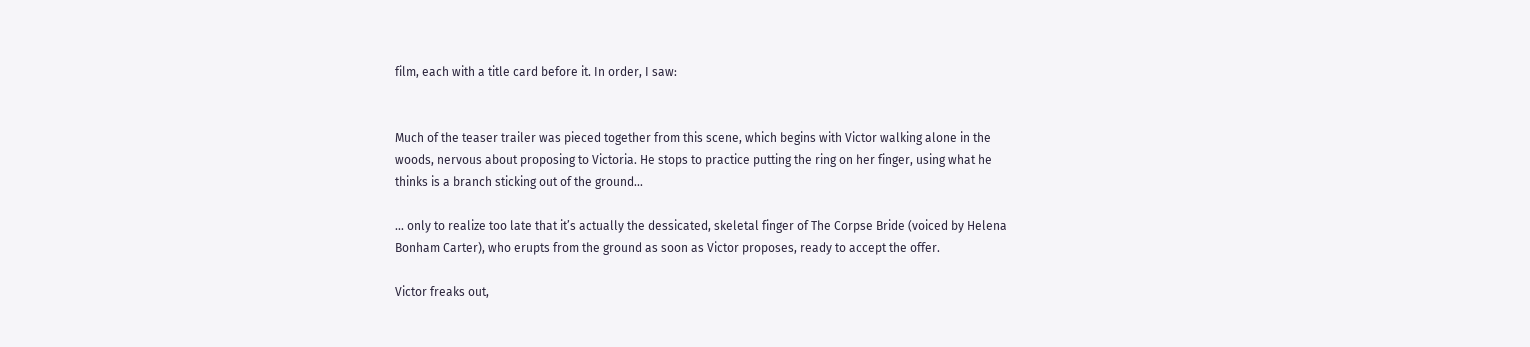film, each with a title card before it. In order, I saw:


Much of the teaser trailer was pieced together from this scene, which begins with Victor walking alone in the woods, nervous about proposing to Victoria. He stops to practice putting the ring on her finger, using what he thinks is a branch sticking out of the ground...

... only to realize too late that it’s actually the dessicated, skeletal finger of The Corpse Bride (voiced by Helena Bonham Carter), who erupts from the ground as soon as Victor proposes, ready to accept the offer.

Victor freaks out,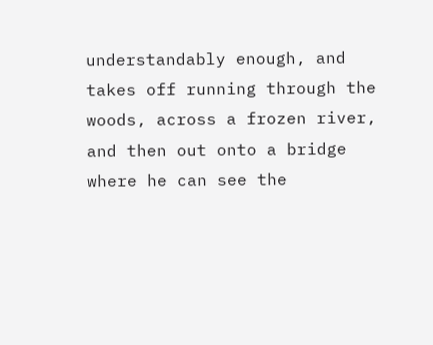understandably enough, and takes off running through the woods, across a frozen river, and then out onto a bridge where he can see the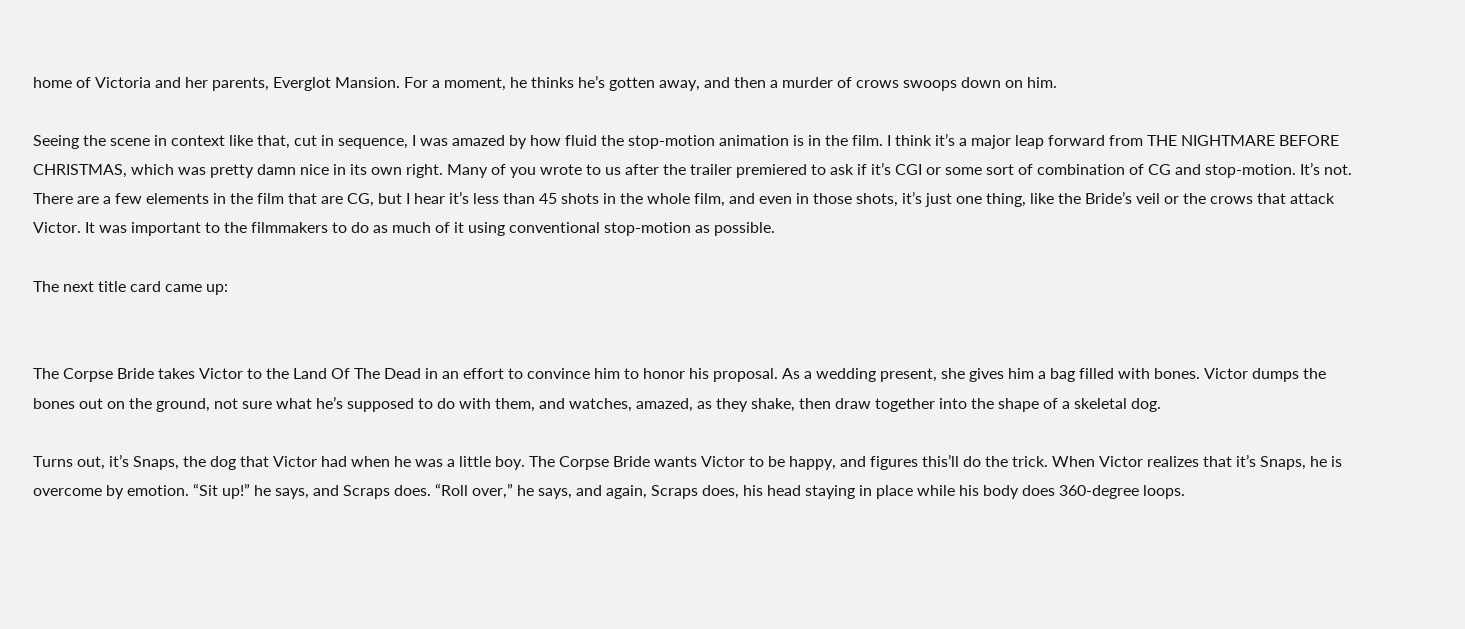home of Victoria and her parents, Everglot Mansion. For a moment, he thinks he’s gotten away, and then a murder of crows swoops down on him.

Seeing the scene in context like that, cut in sequence, I was amazed by how fluid the stop-motion animation is in the film. I think it’s a major leap forward from THE NIGHTMARE BEFORE CHRISTMAS, which was pretty damn nice in its own right. Many of you wrote to us after the trailer premiered to ask if it’s CGI or some sort of combination of CG and stop-motion. It’s not. There are a few elements in the film that are CG, but I hear it’s less than 45 shots in the whole film, and even in those shots, it’s just one thing, like the Bride’s veil or the crows that attack Victor. It was important to the filmmakers to do as much of it using conventional stop-motion as possible.

The next title card came up:


The Corpse Bride takes Victor to the Land Of The Dead in an effort to convince him to honor his proposal. As a wedding present, she gives him a bag filled with bones. Victor dumps the bones out on the ground, not sure what he’s supposed to do with them, and watches, amazed, as they shake, then draw together into the shape of a skeletal dog.

Turns out, it’s Snaps, the dog that Victor had when he was a little boy. The Corpse Bride wants Victor to be happy, and figures this’ll do the trick. When Victor realizes that it’s Snaps, he is overcome by emotion. “Sit up!” he says, and Scraps does. “Roll over,” he says, and again, Scraps does, his head staying in place while his body does 360-degree loops.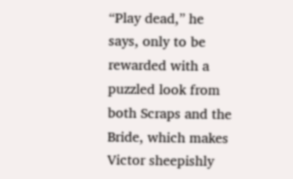“Play dead,” he says, only to be rewarded with a puzzled look from both Scraps and the Bride, which makes Victor sheepishly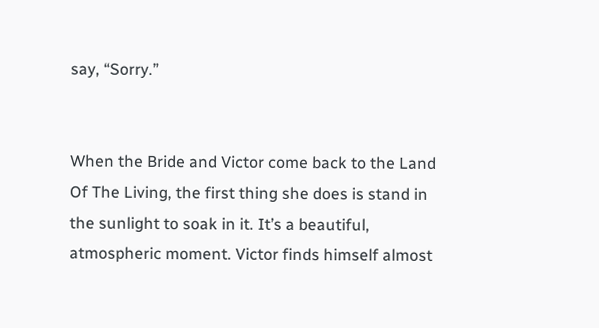say, “Sorry.”


When the Bride and Victor come back to the Land Of The Living, the first thing she does is stand in the sunlight to soak in it. It’s a beautiful, atmospheric moment. Victor finds himself almost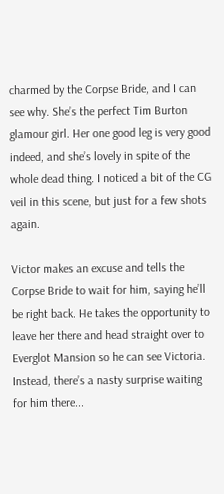charmed by the Corpse Bride, and I can see why. She’s the perfect Tim Burton glamour girl. Her one good leg is very good indeed, and she’s lovely in spite of the whole dead thing. I noticed a bit of the CG veil in this scene, but just for a few shots again.

Victor makes an excuse and tells the Corpse Bride to wait for him, saying he’ll be right back. He takes the opportunity to leave her there and head straight over to Everglot Mansion so he can see Victoria. Instead, there’s a nasty surprise waiting for him there...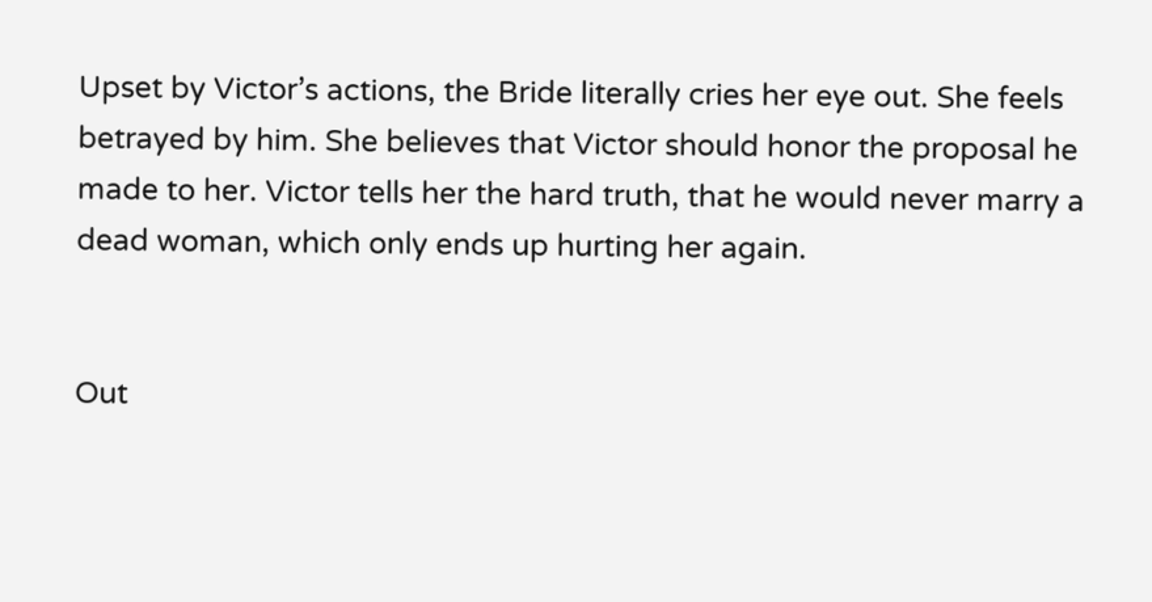Upset by Victor’s actions, the Bride literally cries her eye out. She feels betrayed by him. She believes that Victor should honor the proposal he made to her. Victor tells her the hard truth, that he would never marry a dead woman, which only ends up hurting her again.


Out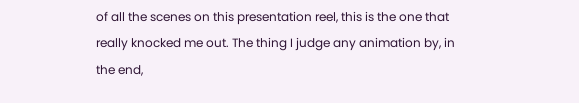of all the scenes on this presentation reel, this is the one that really knocked me out. The thing I judge any animation by, in the end,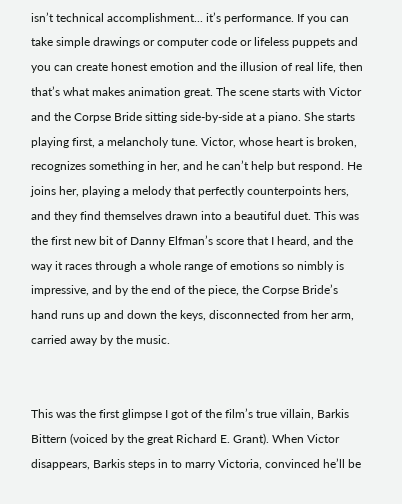isn’t technical accomplishment... it’s performance. If you can take simple drawings or computer code or lifeless puppets and you can create honest emotion and the illusion of real life, then that’s what makes animation great. The scene starts with Victor and the Corpse Bride sitting side-by-side at a piano. She starts playing first, a melancholy tune. Victor, whose heart is broken, recognizes something in her, and he can’t help but respond. He joins her, playing a melody that perfectly counterpoints hers, and they find themselves drawn into a beautiful duet. This was the first new bit of Danny Elfman’s score that I heard, and the way it races through a whole range of emotions so nimbly is impressive, and by the end of the piece, the Corpse Bride’s hand runs up and down the keys, disconnected from her arm, carried away by the music.


This was the first glimpse I got of the film’s true villain, Barkis Bittern (voiced by the great Richard E. Grant). When Victor disappears, Barkis steps in to marry Victoria, convinced he’ll be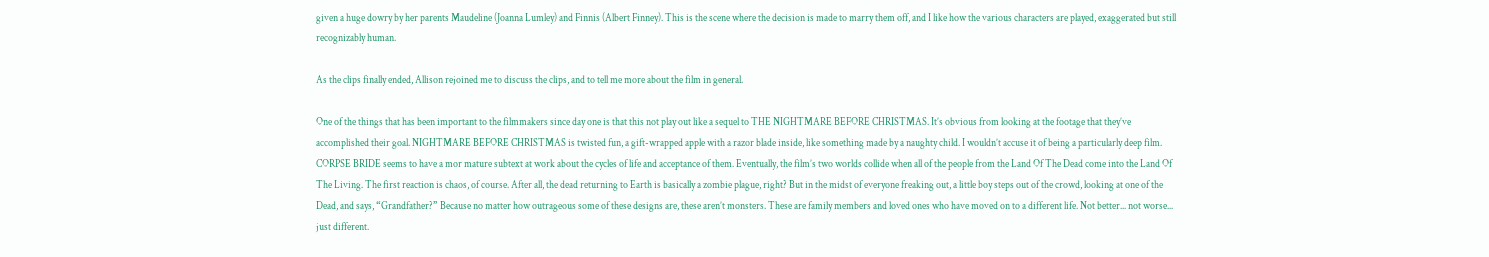given a huge dowry by her parents Maudeline (Joanna Lumley) and Finnis (Albert Finney). This is the scene where the decision is made to marry them off, and I like how the various characters are played, exaggerated but still recognizably human.

As the clips finally ended, Allison rejoined me to discuss the clips, and to tell me more about the film in general.

One of the things that has been important to the filmmakers since day one is that this not play out like a sequel to THE NIGHTMARE BEFORE CHRISTMAS. It’s obvious from looking at the footage that they’ve accomplished their goal. NIGHTMARE BEFORE CHRISTMAS is twisted fun, a gift-wrapped apple with a razor blade inside, like something made by a naughty child. I wouldn’t accuse it of being a particularly deep film. CORPSE BRIDE seems to have a mor mature subtext at work about the cycles of life and acceptance of them. Eventually, the film’s two worlds collide when all of the people from the Land Of The Dead come into the Land Of The Living. The first reaction is chaos, of course. After all, the dead returning to Earth is basically a zombie plague, right? But in the midst of everyone freaking out, a little boy steps out of the crowd, looking at one of the Dead, and says, “Grandfather?” Because no matter how outrageous some of these designs are, these aren’t monsters. These are family members and loved ones who have moved on to a different life. Not better... not worse... just different.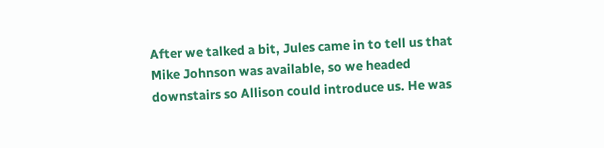After we talked a bit, Jules came in to tell us that Mike Johnson was available, so we headed downstairs so Allison could introduce us. He was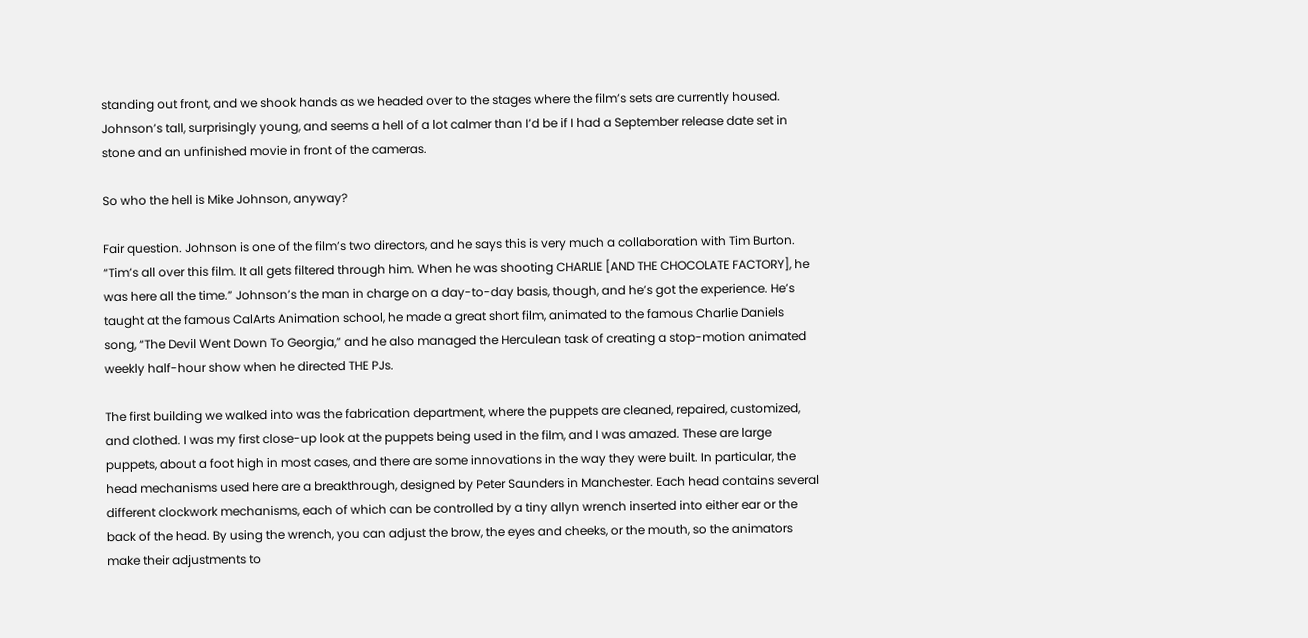standing out front, and we shook hands as we headed over to the stages where the film’s sets are currently housed. Johnson’s tall, surprisingly young, and seems a hell of a lot calmer than I’d be if I had a September release date set in stone and an unfinished movie in front of the cameras.

So who the hell is Mike Johnson, anyway?

Fair question. Johnson is one of the film’s two directors, and he says this is very much a collaboration with Tim Burton. “Tim’s all over this film. It all gets filtered through him. When he was shooting CHARLIE [AND THE CHOCOLATE FACTORY], he was here all the time.” Johnson’s the man in charge on a day-to-day basis, though, and he’s got the experience. He’s taught at the famous CalArts Animation school, he made a great short film, animated to the famous Charlie Daniels song, “The Devil Went Down To Georgia,” and he also managed the Herculean task of creating a stop-motion animated weekly half-hour show when he directed THE PJs.

The first building we walked into was the fabrication department, where the puppets are cleaned, repaired, customized, and clothed. I was my first close-up look at the puppets being used in the film, and I was amazed. These are large puppets, about a foot high in most cases, and there are some innovations in the way they were built. In particular, the head mechanisms used here are a breakthrough, designed by Peter Saunders in Manchester. Each head contains several different clockwork mechanisms, each of which can be controlled by a tiny allyn wrench inserted into either ear or the back of the head. By using the wrench, you can adjust the brow, the eyes and cheeks, or the mouth, so the animators make their adjustments to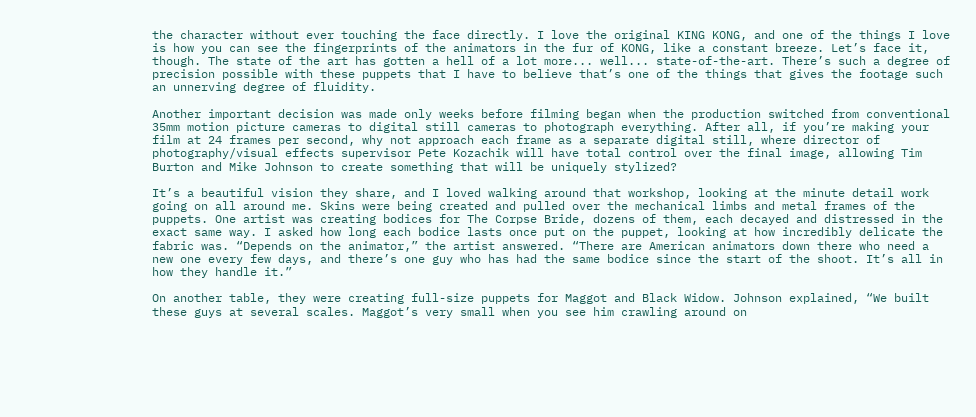the character without ever touching the face directly. I love the original KING KONG, and one of the things I love is how you can see the fingerprints of the animators in the fur of KONG, like a constant breeze. Let’s face it, though. The state of the art has gotten a hell of a lot more... well... state-of-the-art. There’s such a degree of precision possible with these puppets that I have to believe that’s one of the things that gives the footage such an unnerving degree of fluidity.

Another important decision was made only weeks before filming began when the production switched from conventional 35mm motion picture cameras to digital still cameras to photograph everything. After all, if you’re making your film at 24 frames per second, why not approach each frame as a separate digital still, where director of photography/visual effects supervisor Pete Kozachik will have total control over the final image, allowing Tim Burton and Mike Johnson to create something that will be uniquely stylized?

It’s a beautiful vision they share, and I loved walking around that workshop, looking at the minute detail work going on all around me. Skins were being created and pulled over the mechanical limbs and metal frames of the puppets. One artist was creating bodices for The Corpse Bride, dozens of them, each decayed and distressed in the exact same way. I asked how long each bodice lasts once put on the puppet, looking at how incredibly delicate the fabric was. “Depends on the animator,” the artist answered. “There are American animators down there who need a new one every few days, and there’s one guy who has had the same bodice since the start of the shoot. It’s all in how they handle it.”

On another table, they were creating full-size puppets for Maggot and Black Widow. Johnson explained, “We built these guys at several scales. Maggot’s very small when you see him crawling around on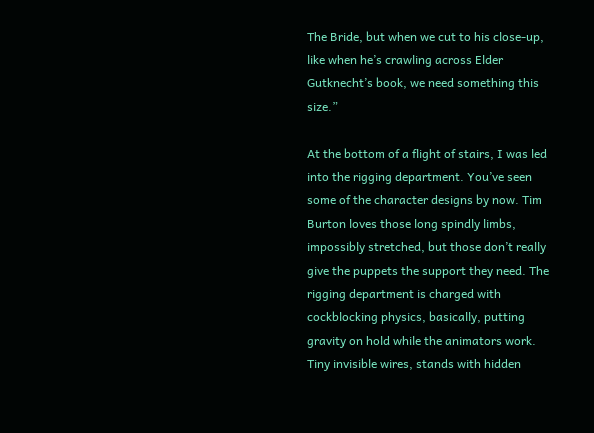The Bride, but when we cut to his close-up, like when he’s crawling across Elder Gutknecht’s book, we need something this size.”

At the bottom of a flight of stairs, I was led into the rigging department. You’ve seen some of the character designs by now. Tim Burton loves those long spindly limbs, impossibly stretched, but those don’t really give the puppets the support they need. The rigging department is charged with cockblocking physics, basically, putting gravity on hold while the animators work. Tiny invisible wires, stands with hidden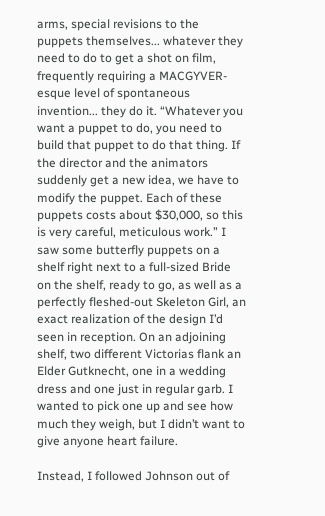arms, special revisions to the puppets themselves... whatever they need to do to get a shot on film, frequently requiring a MACGYVER-esque level of spontaneous invention... they do it. “Whatever you want a puppet to do, you need to build that puppet to do that thing. If the director and the animators suddenly get a new idea, we have to modify the puppet. Each of these puppets costs about $30,000, so this is very careful, meticulous work.” I saw some butterfly puppets on a shelf right next to a full-sized Bride on the shelf, ready to go, as well as a perfectly fleshed-out Skeleton Girl, an exact realization of the design I’d seen in reception. On an adjoining shelf, two different Victorias flank an Elder Gutknecht, one in a wedding dress and one just in regular garb. I wanted to pick one up and see how much they weigh, but I didn’t want to give anyone heart failure.

Instead, I followed Johnson out of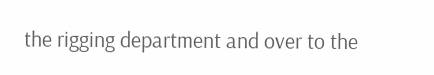the rigging department and over to the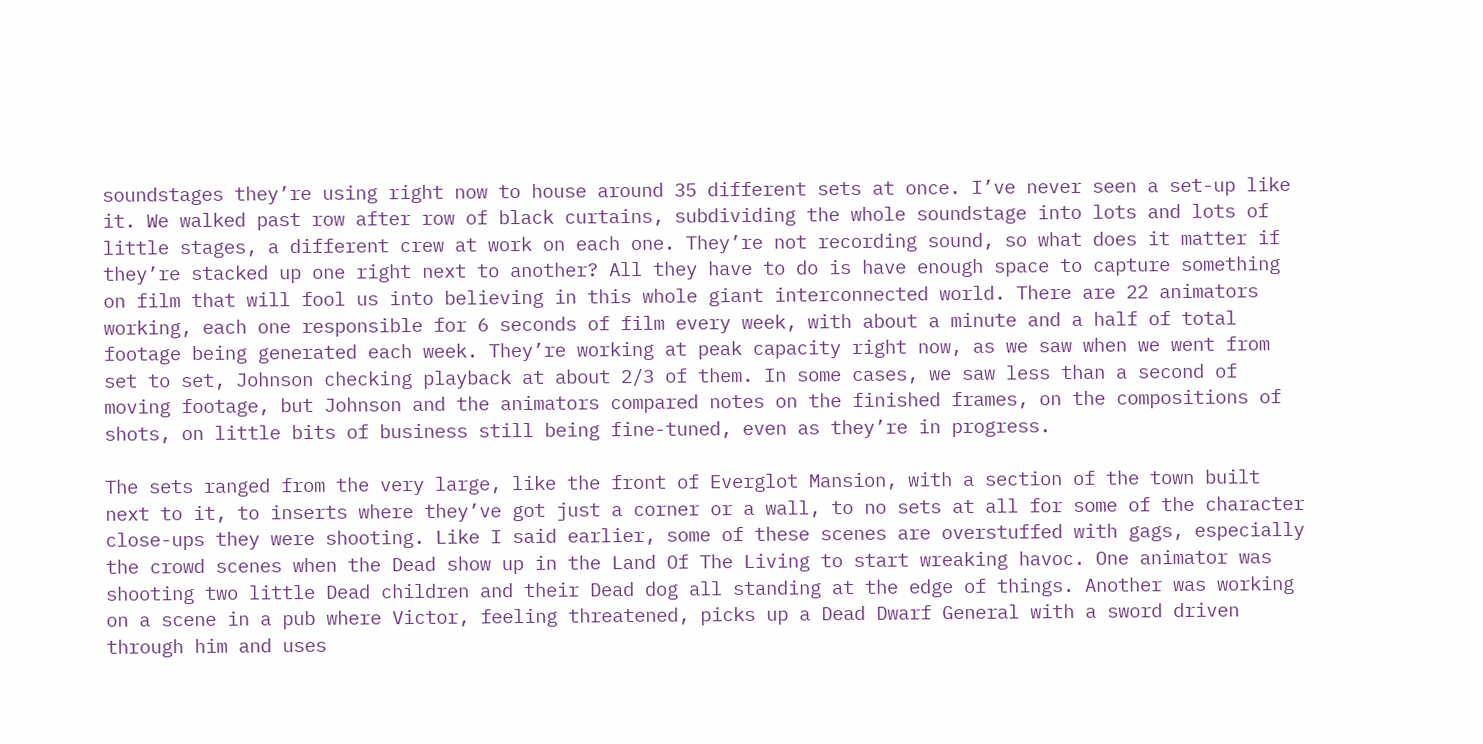soundstages they’re using right now to house around 35 different sets at once. I’ve never seen a set-up like it. We walked past row after row of black curtains, subdividing the whole soundstage into lots and lots of little stages, a different crew at work on each one. They’re not recording sound, so what does it matter if they’re stacked up one right next to another? All they have to do is have enough space to capture something on film that will fool us into believing in this whole giant interconnected world. There are 22 animators working, each one responsible for 6 seconds of film every week, with about a minute and a half of total footage being generated each week. They’re working at peak capacity right now, as we saw when we went from set to set, Johnson checking playback at about 2/3 of them. In some cases, we saw less than a second of moving footage, but Johnson and the animators compared notes on the finished frames, on the compositions of shots, on little bits of business still being fine-tuned, even as they’re in progress.

The sets ranged from the very large, like the front of Everglot Mansion, with a section of the town built next to it, to inserts where they’ve got just a corner or a wall, to no sets at all for some of the character close-ups they were shooting. Like I said earlier, some of these scenes are overstuffed with gags, especially the crowd scenes when the Dead show up in the Land Of The Living to start wreaking havoc. One animator was shooting two little Dead children and their Dead dog all standing at the edge of things. Another was working on a scene in a pub where Victor, feeling threatened, picks up a Dead Dwarf General with a sword driven through him and uses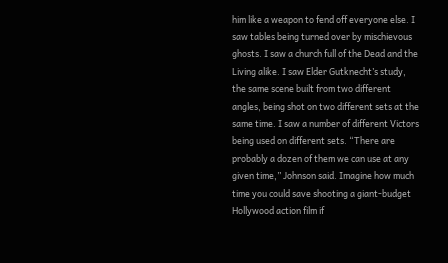him like a weapon to fend off everyone else. I saw tables being turned over by mischievous ghosts. I saw a church full of the Dead and the Living alike. I saw Elder Gutknecht’s study, the same scene built from two different angles, being shot on two different sets at the same time. I saw a number of different Victors being used on different sets. “There are probably a dozen of them we can use at any given time,” Johnson said. Imagine how much time you could save shooting a giant-budget Hollywood action film if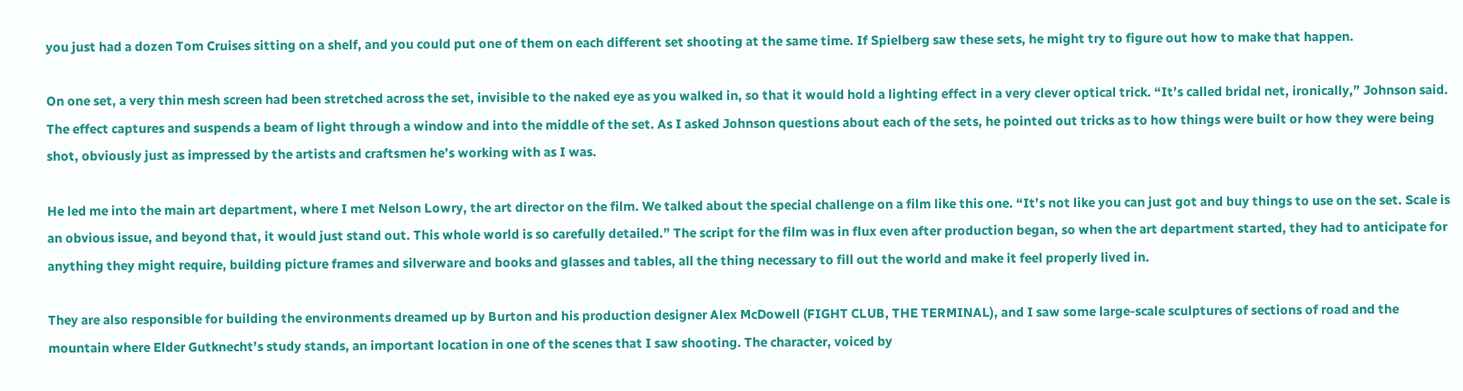you just had a dozen Tom Cruises sitting on a shelf, and you could put one of them on each different set shooting at the same time. If Spielberg saw these sets, he might try to figure out how to make that happen.

On one set, a very thin mesh screen had been stretched across the set, invisible to the naked eye as you walked in, so that it would hold a lighting effect in a very clever optical trick. “It’s called bridal net, ironically,” Johnson said. The effect captures and suspends a beam of light through a window and into the middle of the set. As I asked Johnson questions about each of the sets, he pointed out tricks as to how things were built or how they were being shot, obviously just as impressed by the artists and craftsmen he’s working with as I was.

He led me into the main art department, where I met Nelson Lowry, the art director on the film. We talked about the special challenge on a film like this one. “It’s not like you can just got and buy things to use on the set. Scale is an obvious issue, and beyond that, it would just stand out. This whole world is so carefully detailed.” The script for the film was in flux even after production began, so when the art department started, they had to anticipate for anything they might require, building picture frames and silverware and books and glasses and tables, all the thing necessary to fill out the world and make it feel properly lived in.

They are also responsible for building the environments dreamed up by Burton and his production designer Alex McDowell (FIGHT CLUB, THE TERMINAL), and I saw some large-scale sculptures of sections of road and the mountain where Elder Gutknecht’s study stands, an important location in one of the scenes that I saw shooting. The character, voiced by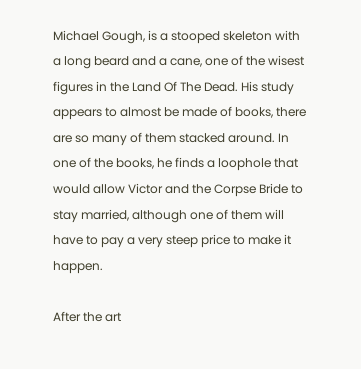Michael Gough, is a stooped skeleton with a long beard and a cane, one of the wisest figures in the Land Of The Dead. His study appears to almost be made of books, there are so many of them stacked around. In one of the books, he finds a loophole that would allow Victor and the Corpse Bride to stay married, although one of them will have to pay a very steep price to make it happen.

After the art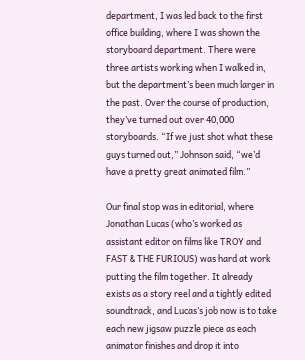department, I was led back to the first office building, where I was shown the storyboard department. There were three artists working when I walked in, but the department’s been much larger in the past. Over the course of production, they’ve turned out over 40,000 storyboards. “If we just shot what these guys turned out,” Johnson said, “we’d have a pretty great animated film.”

Our final stop was in editorial, where Jonathan Lucas (who’s worked as assistant editor on films like TROY and FAST & THE FURIOUS) was hard at work putting the film together. It already exists as a story reel and a tightly edited soundtrack, and Lucas’s job now is to take each new jigsaw puzzle piece as each animator finishes and drop it into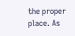the proper place. As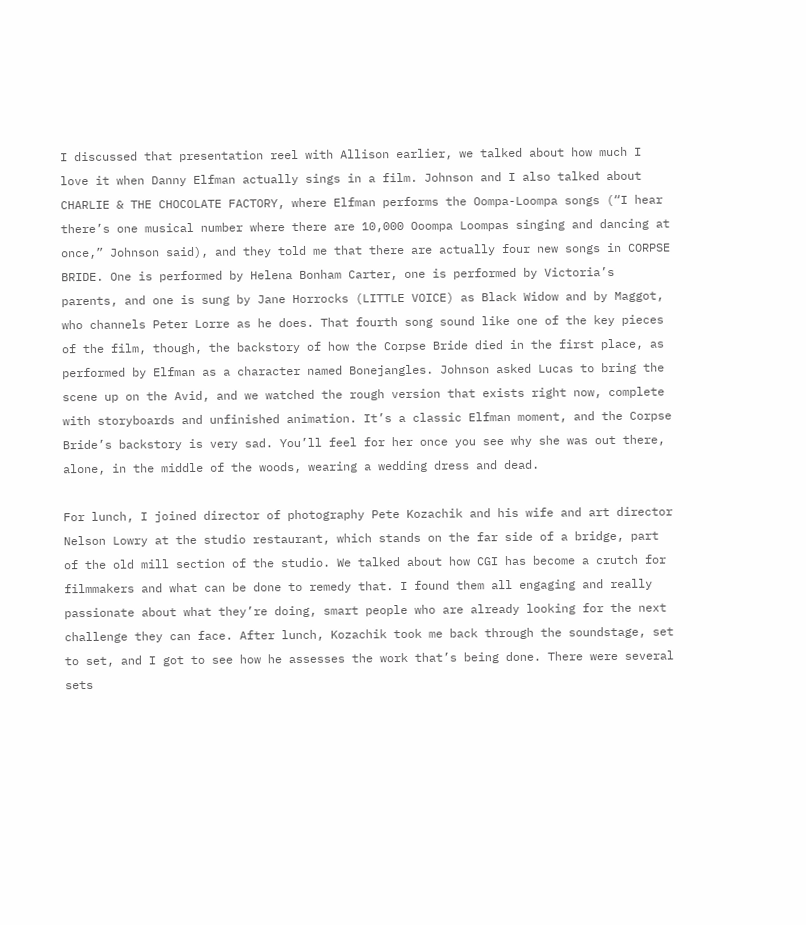I discussed that presentation reel with Allison earlier, we talked about how much I love it when Danny Elfman actually sings in a film. Johnson and I also talked about CHARLIE & THE CHOCOLATE FACTORY, where Elfman performs the Oompa-Loompa songs (“I hear there’s one musical number where there are 10,000 Ooompa Loompas singing and dancing at once,” Johnson said), and they told me that there are actually four new songs in CORPSE BRIDE. One is performed by Helena Bonham Carter, one is performed by Victoria’s parents, and one is sung by Jane Horrocks (LITTLE VOICE) as Black Widow and by Maggot, who channels Peter Lorre as he does. That fourth song sound like one of the key pieces of the film, though, the backstory of how the Corpse Bride died in the first place, as performed by Elfman as a character named Bonejangles. Johnson asked Lucas to bring the scene up on the Avid, and we watched the rough version that exists right now, complete with storyboards and unfinished animation. It’s a classic Elfman moment, and the Corpse Bride’s backstory is very sad. You’ll feel for her once you see why she was out there, alone, in the middle of the woods, wearing a wedding dress and dead.

For lunch, I joined director of photography Pete Kozachik and his wife and art director Nelson Lowry at the studio restaurant, which stands on the far side of a bridge, part of the old mill section of the studio. We talked about how CGI has become a crutch for filmmakers and what can be done to remedy that. I found them all engaging and really passionate about what they’re doing, smart people who are already looking for the next challenge they can face. After lunch, Kozachik took me back through the soundstage, set to set, and I got to see how he assesses the work that’s being done. There were several sets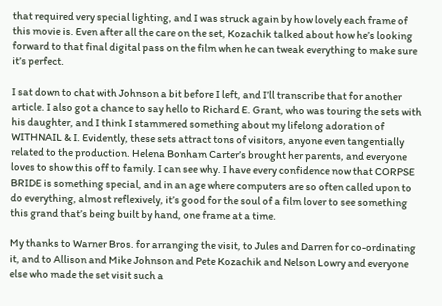that required very special lighting, and I was struck again by how lovely each frame of this movie is. Even after all the care on the set, Kozachik talked about how he’s looking forward to that final digital pass on the film when he can tweak everything to make sure it’s perfect.

I sat down to chat with Johnson a bit before I left, and I’ll transcribe that for another article. I also got a chance to say hello to Richard E. Grant, who was touring the sets with his daughter, and I think I stammered something about my lifelong adoration of WITHNAIL & I. Evidently, these sets attract tons of visitors, anyone even tangentially related to the production. Helena Bonham Carter’s brought her parents, and everyone loves to show this off to family. I can see why. I have every confidence now that CORPSE BRIDE is something special, and in an age where computers are so often called upon to do everything, almost reflexively, it’s good for the soul of a film lover to see something this grand that’s being built by hand, one frame at a time.

My thanks to Warner Bros. for arranging the visit, to Jules and Darren for co-ordinating it, and to Allison and Mike Johnson and Pete Kozachik and Nelson Lowry and everyone else who made the set visit such a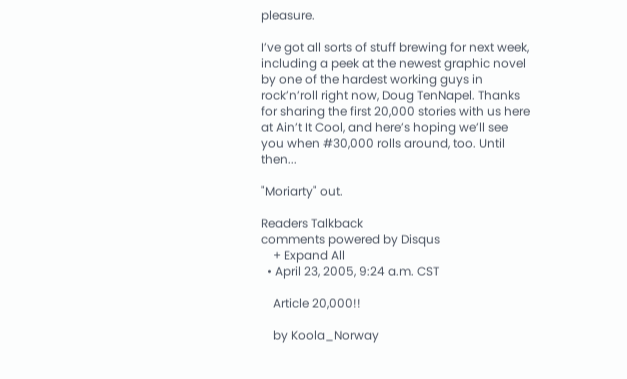pleasure.

I’ve got all sorts of stuff brewing for next week, including a peek at the newest graphic novel by one of the hardest working guys in rock’n’roll right now, Doug TenNapel. Thanks for sharing the first 20,000 stories with us here at Ain’t It Cool, and here’s hoping we’ll see you when #30,000 rolls around, too. Until then...

"Moriarty" out.

Readers Talkback
comments powered by Disqus
    + Expand All
  • April 23, 2005, 9:24 a.m. CST

    Article 20,000!!

    by Koola_Norway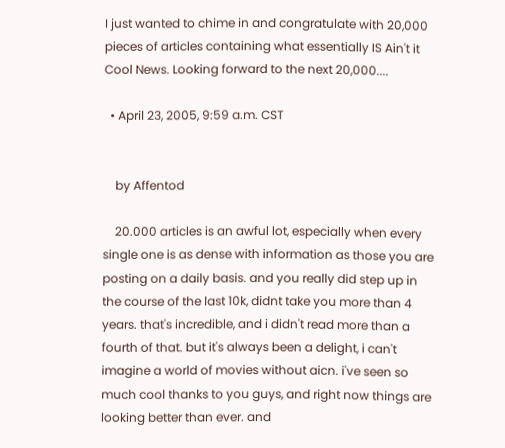I just wanted to chime in and congratulate with 20,000 pieces of articles containing what essentially IS Ain't it Cool News. Looking forward to the next 20,000....

  • April 23, 2005, 9:59 a.m. CST


    by Affentod

    20.000 articles is an awful lot, especially when every single one is as dense with information as those you are posting on a daily basis. and you really did step up in the course of the last 10k, didnt take you more than 4 years. that's incredible, and i didn't read more than a fourth of that. but it's always been a delight, i can't imagine a world of movies without aicn. i've seen so much cool thanks to you guys, and right now things are looking better than ever. and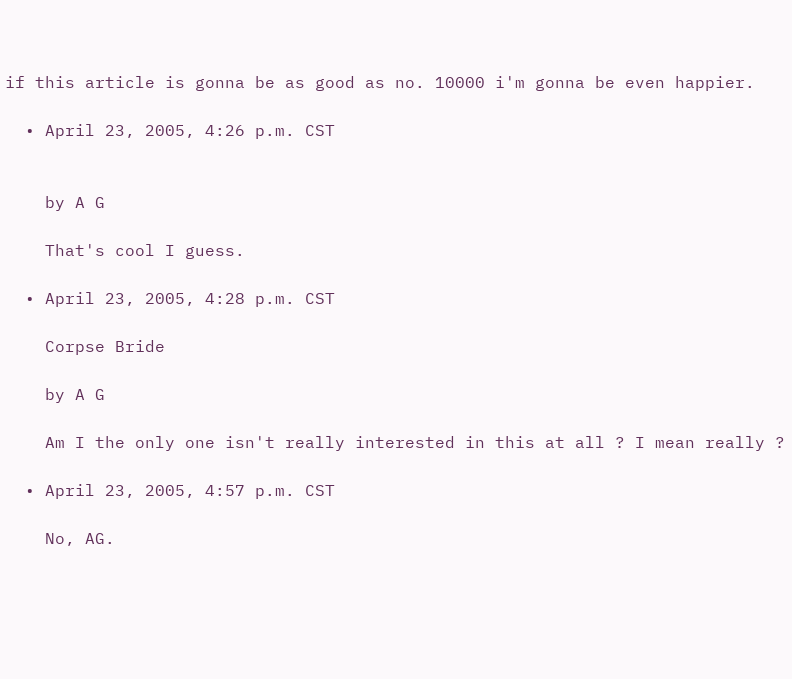if this article is gonna be as good as no. 10000 i'm gonna be even happier.

  • April 23, 2005, 4:26 p.m. CST


    by A G

    That's cool I guess.

  • April 23, 2005, 4:28 p.m. CST

    Corpse Bride

    by A G

    Am I the only one isn't really interested in this at all ? I mean really ?

  • April 23, 2005, 4:57 p.m. CST

    No, AG.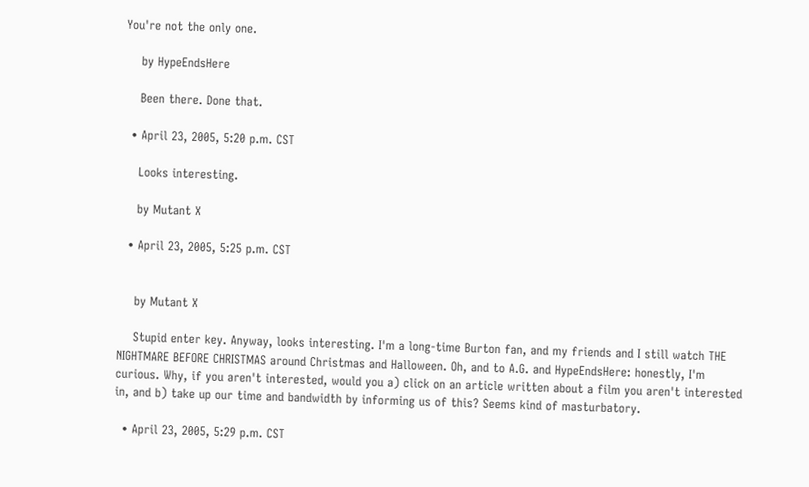You're not the only one.

    by HypeEndsHere

    Been there. Done that.

  • April 23, 2005, 5:20 p.m. CST

    Looks interesting.

    by Mutant X

  • April 23, 2005, 5:25 p.m. CST


    by Mutant X

    Stupid enter key. Anyway, looks interesting. I'm a long-time Burton fan, and my friends and I still watch THE NIGHTMARE BEFORE CHRISTMAS around Christmas and Halloween. Oh, and to A.G. and HypeEndsHere: honestly, I'm curious. Why, if you aren't interested, would you a) click on an article written about a film you aren't interested in, and b) take up our time and bandwidth by informing us of this? Seems kind of masturbatory.

  • April 23, 2005, 5:29 p.m. CST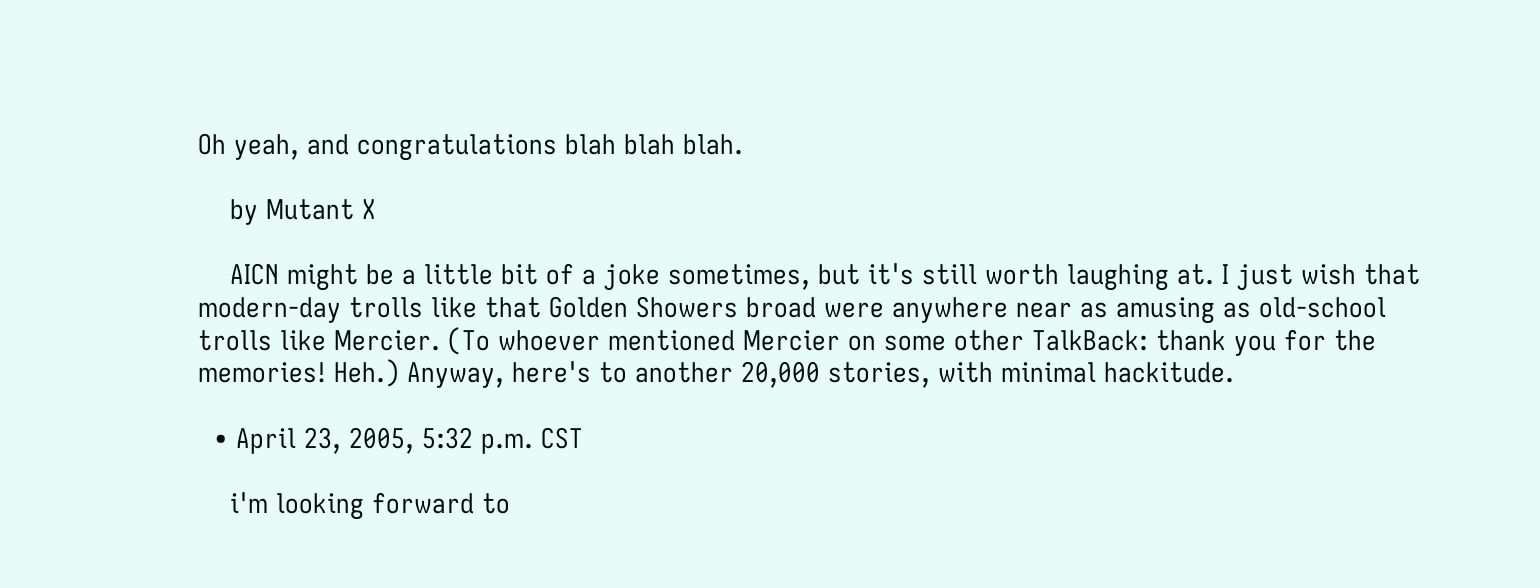Oh yeah, and congratulations blah blah blah.

    by Mutant X

    AICN might be a little bit of a joke sometimes, but it's still worth laughing at. I just wish that modern-day trolls like that Golden Showers broad were anywhere near as amusing as old-school trolls like Mercier. (To whoever mentioned Mercier on some other TalkBack: thank you for the memories! Heh.) Anyway, here's to another 20,000 stories, with minimal hackitude.

  • April 23, 2005, 5:32 p.m. CST

    i'm looking forward to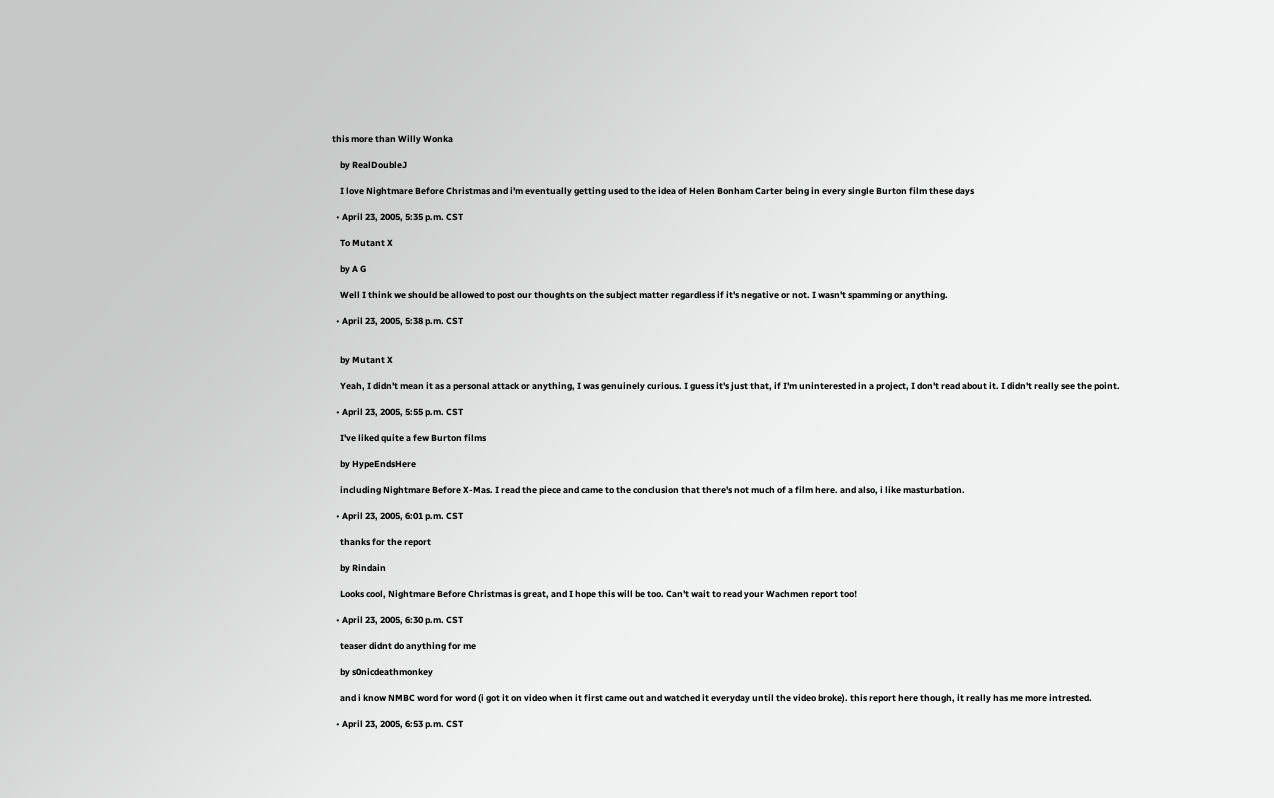this more than Willy Wonka

    by RealDoubleJ

    I love Nightmare Before Christmas and i'm eventually getting used to the idea of Helen Bonham Carter being in every single Burton film these days

  • April 23, 2005, 5:35 p.m. CST

    To Mutant X

    by A G

    Well I think we should be allowed to post our thoughts on the subject matter regardless if it's negative or not. I wasn't spamming or anything.

  • April 23, 2005, 5:38 p.m. CST


    by Mutant X

    Yeah, I didn't mean it as a personal attack or anything, I was genuinely curious. I guess it's just that, if I'm uninterested in a project, I don't read about it. I didn't really see the point.

  • April 23, 2005, 5:55 p.m. CST

    I've liked quite a few Burton films

    by HypeEndsHere

    including Nightmare Before X-Mas. I read the piece and came to the conclusion that there's not much of a film here. and also, i like masturbation.

  • April 23, 2005, 6:01 p.m. CST

    thanks for the report

    by Rindain

    Looks cool, Nightmare Before Christmas is great, and I hope this will be too. Can't wait to read your Wachmen report too!

  • April 23, 2005, 6:30 p.m. CST

    teaser didnt do anything for me

    by s0nicdeathmonkey

    and i know NMBC word for word (i got it on video when it first came out and watched it everyday until the video broke). this report here though, it really has me more intrested.

  • April 23, 2005, 6:53 p.m. CST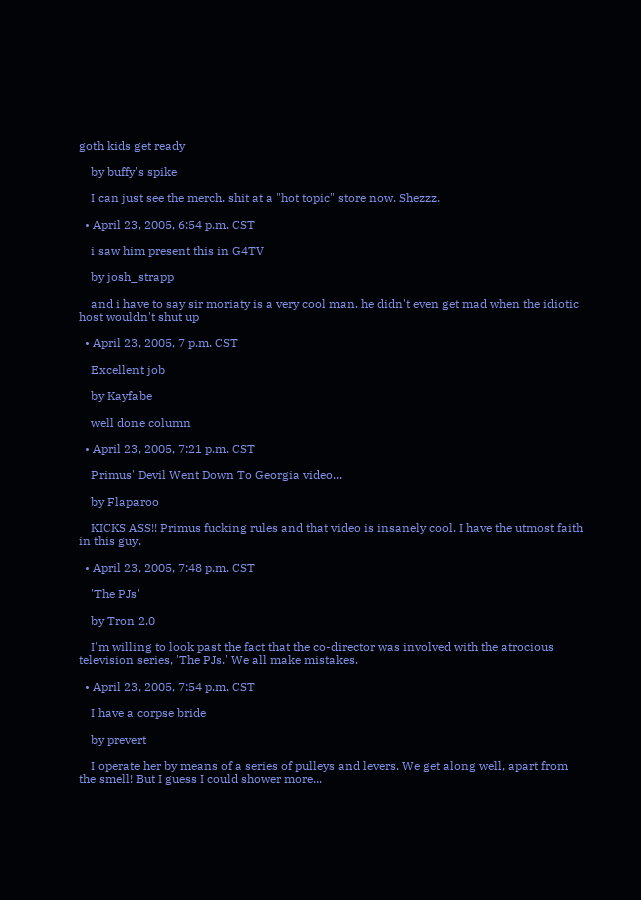goth kids get ready

    by buffy's spike

    I can just see the merch. shit at a "hot topic" store now. Shezzz.

  • April 23, 2005, 6:54 p.m. CST

    i saw him present this in G4TV

    by josh_strapp

    and i have to say sir moriaty is a very cool man. he didn't even get mad when the idiotic host wouldn't shut up

  • April 23, 2005, 7 p.m. CST

    Excellent job

    by Kayfabe

    well done column

  • April 23, 2005, 7:21 p.m. CST

    Primus' Devil Went Down To Georgia video...

    by Flaparoo

    KICKS ASS!! Primus fucking rules and that video is insanely cool. I have the utmost faith in this guy.

  • April 23, 2005, 7:48 p.m. CST

    'The PJs'

    by Tron 2.0

    I'm willing to look past the fact that the co-director was involved with the atrocious television series, 'The PJs.' We all make mistakes.

  • April 23, 2005, 7:54 p.m. CST

    I have a corpse bride

    by prevert

    I operate her by means of a series of pulleys and levers. We get along well, apart from the smell! But I guess I could shower more...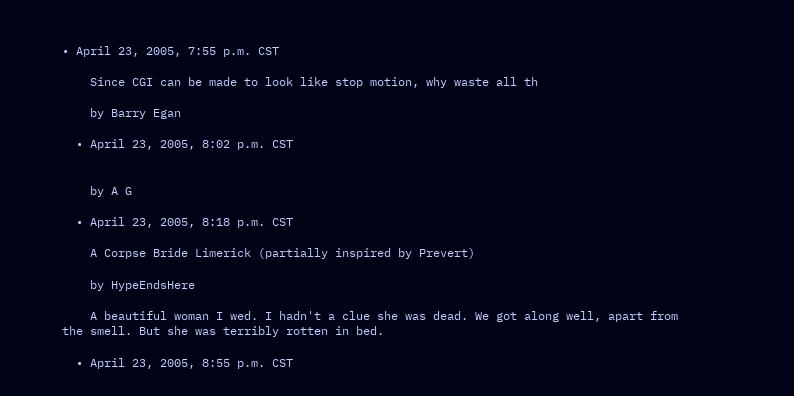• April 23, 2005, 7:55 p.m. CST

    Since CGI can be made to look like stop motion, why waste all th

    by Barry Egan

  • April 23, 2005, 8:02 p.m. CST


    by A G

  • April 23, 2005, 8:18 p.m. CST

    A Corpse Bride Limerick (partially inspired by Prevert)

    by HypeEndsHere

    A beautiful woman I wed. I hadn't a clue she was dead. We got along well, apart from the smell. But she was terribly rotten in bed.

  • April 23, 2005, 8:55 p.m. CST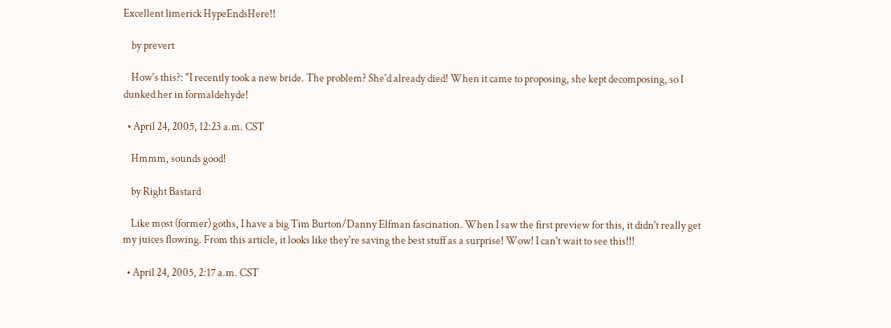Excellent limerick HypeEndsHere!!

    by prevert

    How's this?: "I recently took a new bride. The problem? She'd already died! When it came to proposing, she kept decomposing, so I dunked her in formaldehyde!

  • April 24, 2005, 12:23 a.m. CST

    Hmmm, sounds good!

    by Right Bastard

    Like most (former) goths, I have a big Tim Burton/Danny Elfman fascination. When I saw the first preview for this, it didn't really get my juices flowing. From this article, it looks like they're saving the best stuff as a surprise! Wow! I can't wait to see this!!!

  • April 24, 2005, 2:17 a.m. CST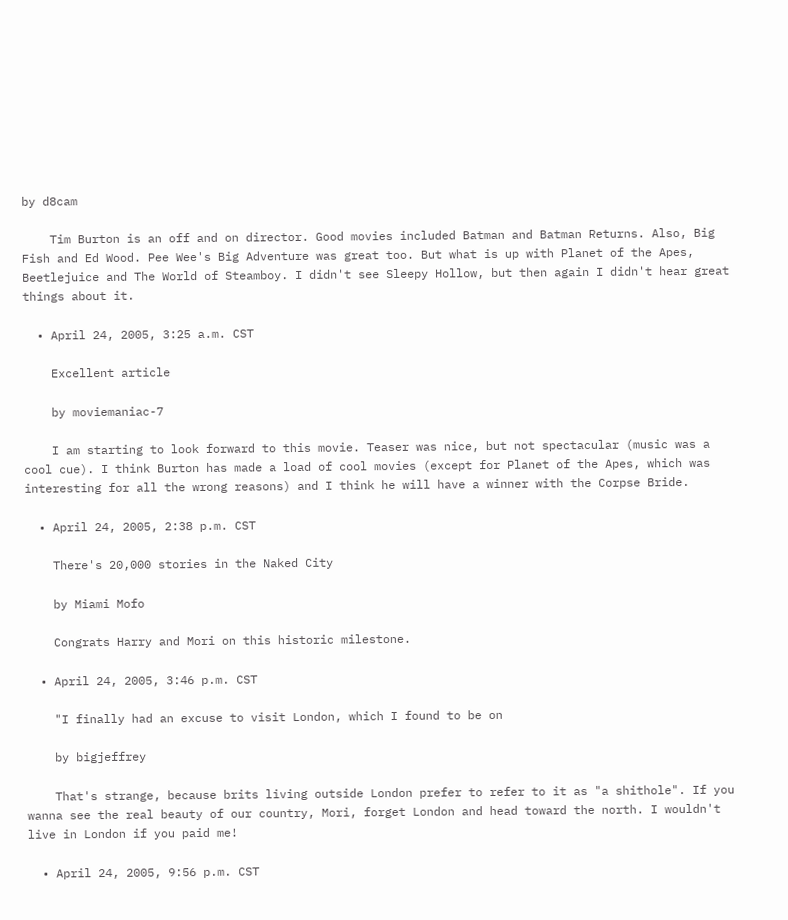by d8cam

    Tim Burton is an off and on director. Good movies included Batman and Batman Returns. Also, Big Fish and Ed Wood. Pee Wee's Big Adventure was great too. But what is up with Planet of the Apes, Beetlejuice and The World of Steamboy. I didn't see Sleepy Hollow, but then again I didn't hear great things about it.

  • April 24, 2005, 3:25 a.m. CST

    Excellent article

    by moviemaniac-7

    I am starting to look forward to this movie. Teaser was nice, but not spectacular (music was a cool cue). I think Burton has made a load of cool movies (except for Planet of the Apes, which was interesting for all the wrong reasons) and I think he will have a winner with the Corpse Bride.

  • April 24, 2005, 2:38 p.m. CST

    There's 20,000 stories in the Naked City

    by Miami Mofo

    Congrats Harry and Mori on this historic milestone.

  • April 24, 2005, 3:46 p.m. CST

    "I finally had an excuse to visit London, which I found to be on

    by bigjeffrey

    That's strange, because brits living outside London prefer to refer to it as "a shithole". If you wanna see the real beauty of our country, Mori, forget London and head toward the north. I wouldn't live in London if you paid me!

  • April 24, 2005, 9:56 p.m. CST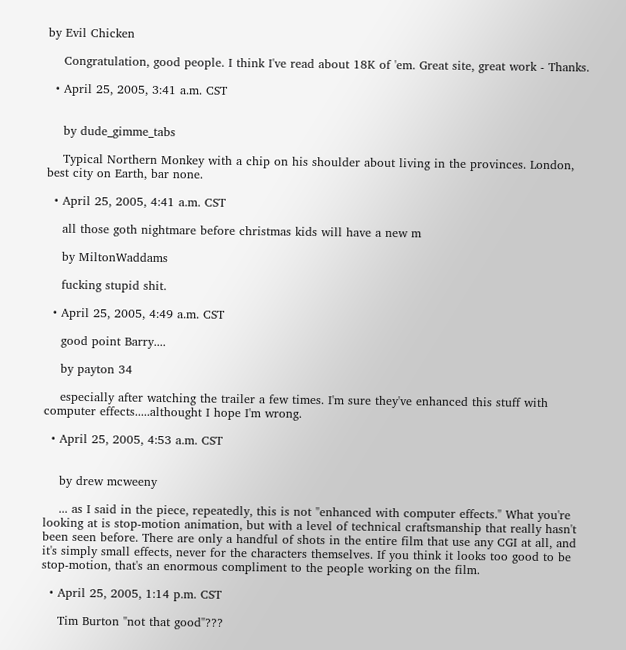by Evil Chicken

    Congratulation, good people. I think I've read about 18K of 'em. Great site, great work - Thanks.

  • April 25, 2005, 3:41 a.m. CST


    by dude_gimme_tabs

    Typical Northern Monkey with a chip on his shoulder about living in the provinces. London, best city on Earth, bar none.

  • April 25, 2005, 4:41 a.m. CST

    all those goth nightmare before christmas kids will have a new m

    by MiltonWaddams

    fucking stupid shit.

  • April 25, 2005, 4:49 a.m. CST

    good point Barry....

    by payton 34

    especially after watching the trailer a few times. I'm sure they've enhanced this stuff with computer effects.....althought I hope I'm wrong.

  • April 25, 2005, 4:53 a.m. CST


    by drew mcweeny

    ... as I said in the piece, repeatedly, this is not "enhanced with computer effects." What you're looking at is stop-motion animation, but with a level of technical craftsmanship that really hasn't been seen before. There are only a handful of shots in the entire film that use any CGI at all, and it's simply small effects, never for the characters themselves. If you think it looks too good to be stop-motion, that's an enormous compliment to the people working on the film.

  • April 25, 2005, 1:14 p.m. CST

    Tim Burton "not that good"???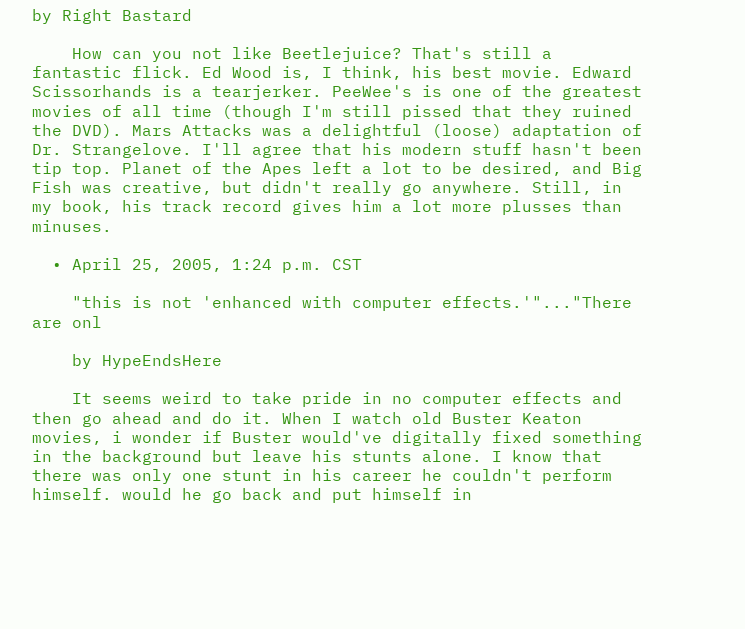by Right Bastard

    How can you not like Beetlejuice? That's still a fantastic flick. Ed Wood is, I think, his best movie. Edward Scissorhands is a tearjerker. PeeWee's is one of the greatest movies of all time (though I'm still pissed that they ruined the DVD). Mars Attacks was a delightful (loose) adaptation of Dr. Strangelove. I'll agree that his modern stuff hasn't been tip top. Planet of the Apes left a lot to be desired, and Big Fish was creative, but didn't really go anywhere. Still, in my book, his track record gives him a lot more plusses than minuses.

  • April 25, 2005, 1:24 p.m. CST

    "this is not 'enhanced with computer effects.'"..."There are onl

    by HypeEndsHere

    It seems weird to take pride in no computer effects and then go ahead and do it. When I watch old Buster Keaton movies, i wonder if Buster would've digitally fixed something in the background but leave his stunts alone. I know that there was only one stunt in his career he couldn't perform himself. would he go back and put himself in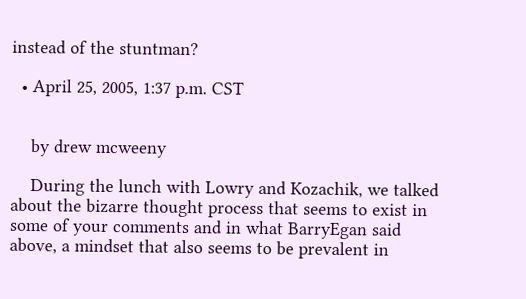instead of the stuntman?

  • April 25, 2005, 1:37 p.m. CST


    by drew mcweeny

    During the lunch with Lowry and Kozachik, we talked about the bizarre thought process that seems to exist in some of your comments and in what BarryEgan said above, a mindset that also seems to be prevalent in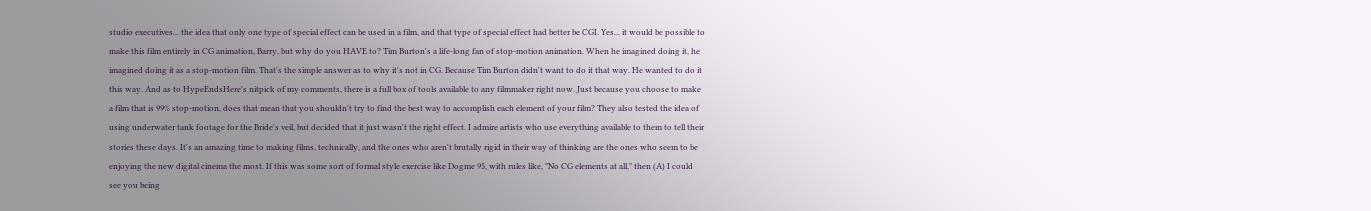studio executives... the idea that only one type of special effect can be used in a film, and that type of special effect had better be CGI. Yes... it would be possible to make this film entirely in CG animation, Barry, but why do you HAVE to? Tim Burton's a life-long fan of stop-motion animation. When he imagined doing it, he imagined doing it as a stop-motion film. That's the simple answer as to why it's not in CG. Because Tim Burton didn't want to do it that way. He wanted to do it this way. And as to HypeEndsHere's nitpick of my comments, there is a full box of tools available to any filmmaker right now. Just because you choose to make a film that is 99% stop-motion, does that mean that you shouldn't try to find the best way to accomplish each element of your film? They also tested the idea of using underwater tank footage for the Bride's veil, but decided that it just wasn't the right effect. I admire artists who use everything available to them to tell their stories these days. It's an amazing time to making films, technically, and the ones who aren't brutally rigid in their way of thinking are the ones who seem to be enjoying the new digital cinema the most. If this was some sort of formal style exercise like Dogme 95, with rules like, "No CG elements at all," then (A) I could see you being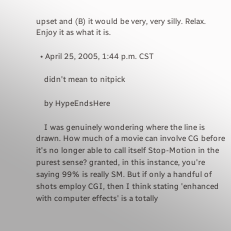upset and (B) it would be very, very silly. Relax. Enjoy it as what it is.

  • April 25, 2005, 1:44 p.m. CST

    didn't mean to nitpick

    by HypeEndsHere

    I was genuinely wondering where the line is drawn. How much of a movie can involve CG before it's no longer able to call itself Stop-Motion in the purest sense? granted, in this instance, you're saying 99% is really SM. But if only a handful of shots employ CGI, then I think stating 'enhanced with computer effects' is a totally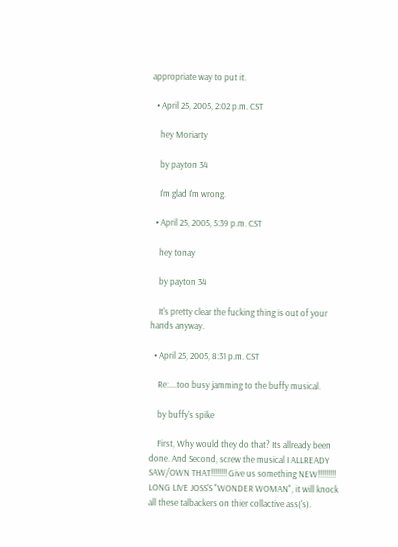appropriate way to put it.

  • April 25, 2005, 2:02 p.m. CST

    hey Moriarty

    by payton 34

    I'm glad I'm wrong.

  • April 25, 2005, 5:39 p.m. CST

    hey tonay

    by payton 34

    It's pretty clear the fucking thing is out of your hands anyway.

  • April 25, 2005, 8:31 p.m. CST

    Re:....too busy jamming to the buffy musical.

    by buffy's spike

    First, Why would they do that? Its allready been done. And Second, screw the musical I ALLREADY SAW/OWN THAT!!!!!!!! Give us something NEW!!!!!!!!! LONG LIVE JOSS'S "WONDER WOMAN", it will knock all these talbackers on thier collactive ass('s).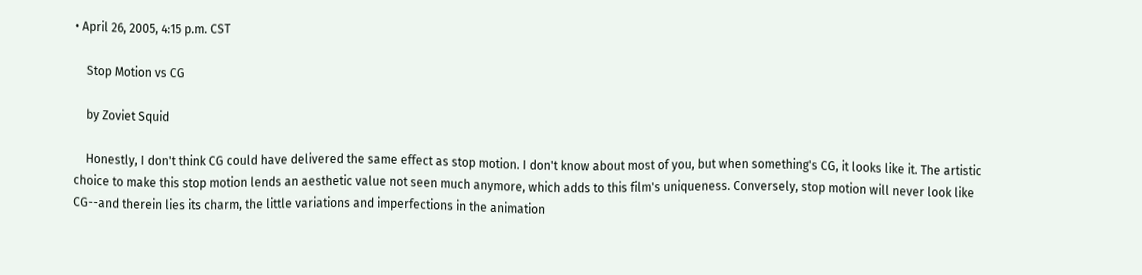• April 26, 2005, 4:15 p.m. CST

    Stop Motion vs CG

    by Zoviet Squid

    Honestly, I don't think CG could have delivered the same effect as stop motion. I don't know about most of you, but when something's CG, it looks like it. The artistic choice to make this stop motion lends an aesthetic value not seen much anymore, which adds to this film's uniqueness. Conversely, stop motion will never look like CG--and therein lies its charm, the little variations and imperfections in the animation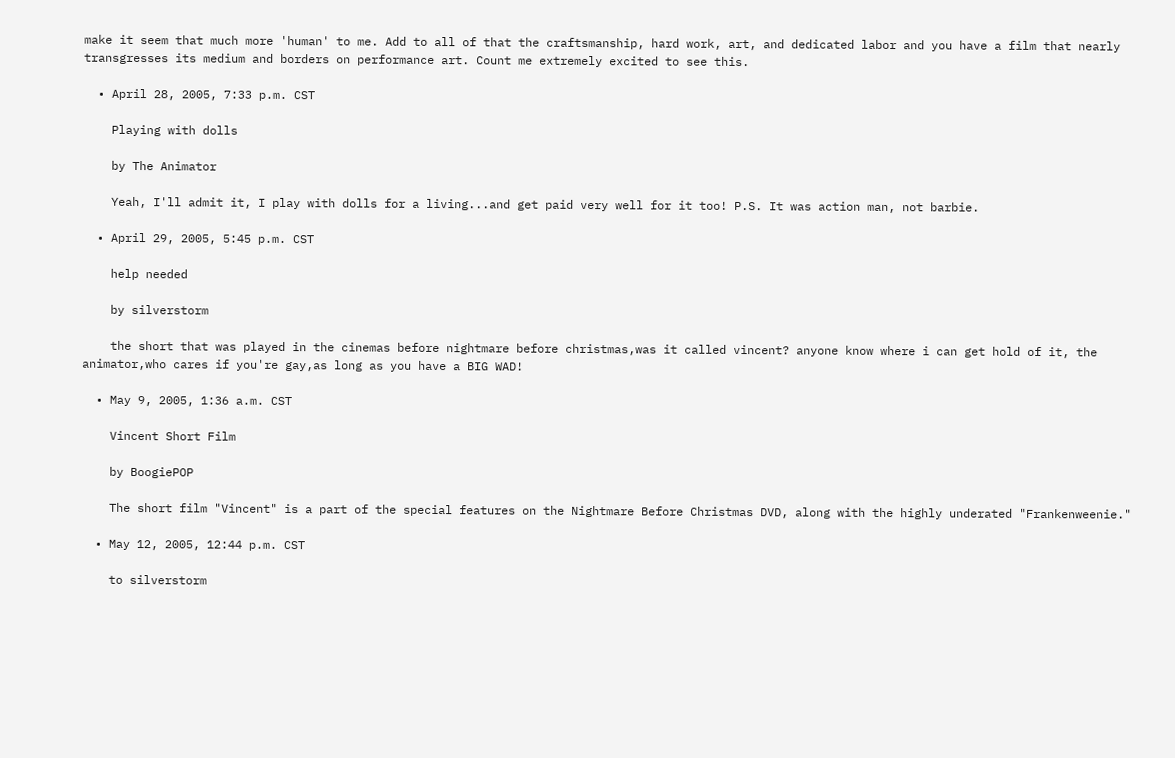make it seem that much more 'human' to me. Add to all of that the craftsmanship, hard work, art, and dedicated labor and you have a film that nearly transgresses its medium and borders on performance art. Count me extremely excited to see this.

  • April 28, 2005, 7:33 p.m. CST

    Playing with dolls

    by The Animator

    Yeah, I'll admit it, I play with dolls for a living...and get paid very well for it too! P.S. It was action man, not barbie.

  • April 29, 2005, 5:45 p.m. CST

    help needed

    by silverstorm

    the short that was played in the cinemas before nightmare before christmas,was it called vincent? anyone know where i can get hold of it, the animator,who cares if you're gay,as long as you have a BIG WAD!

  • May 9, 2005, 1:36 a.m. CST

    Vincent Short Film

    by BoogiePOP

    The short film "Vincent" is a part of the special features on the Nightmare Before Christmas DVD, along with the highly underated "Frankenweenie."

  • May 12, 2005, 12:44 p.m. CST

    to silverstorm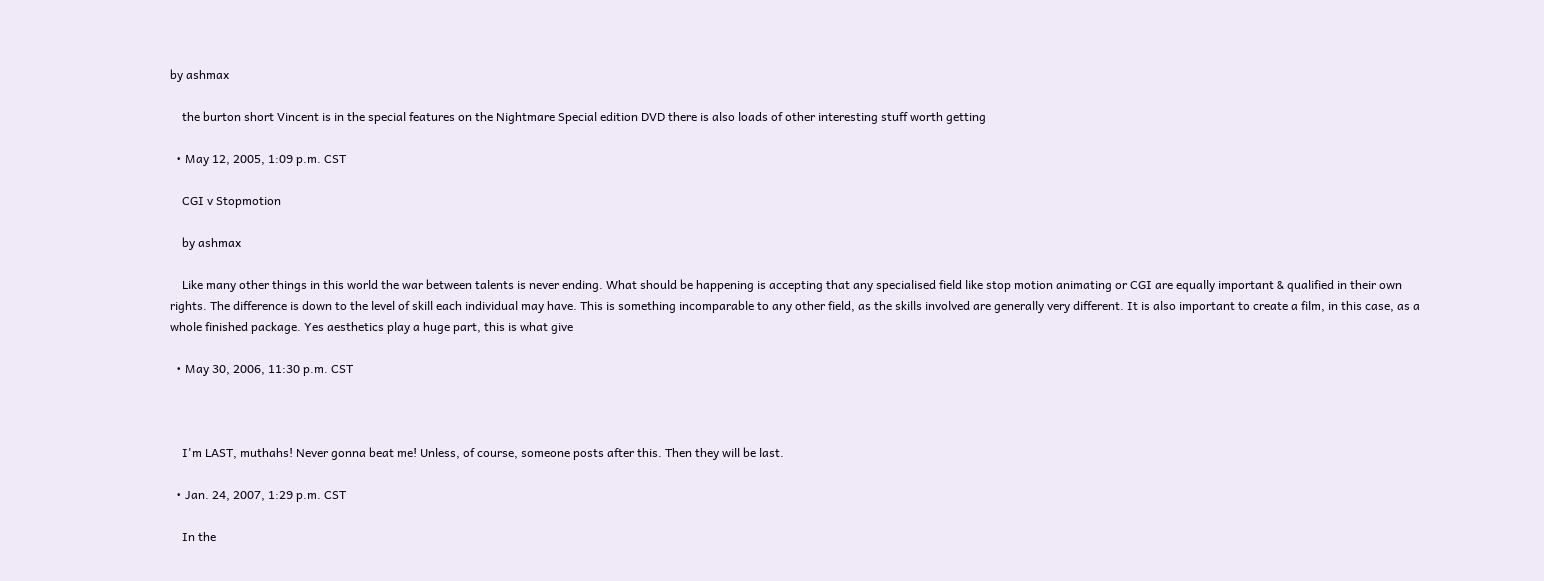by ashmax

    the burton short Vincent is in the special features on the Nightmare Special edition DVD there is also loads of other interesting stuff worth getting

  • May 12, 2005, 1:09 p.m. CST

    CGI v Stopmotion

    by ashmax

    Like many other things in this world the war between talents is never ending. What should be happening is accepting that any specialised field like stop motion animating or CGI are equally important & qualified in their own rights. The difference is down to the level of skill each individual may have. This is something incomparable to any other field, as the skills involved are generally very different. It is also important to create a film, in this case, as a whole finished package. Yes aesthetics play a huge part, this is what give

  • May 30, 2006, 11:30 p.m. CST



    I'm LAST, muthahs! Never gonna beat me! Unless, of course, someone posts after this. Then they will be last.

  • Jan. 24, 2007, 1:29 p.m. CST

    In the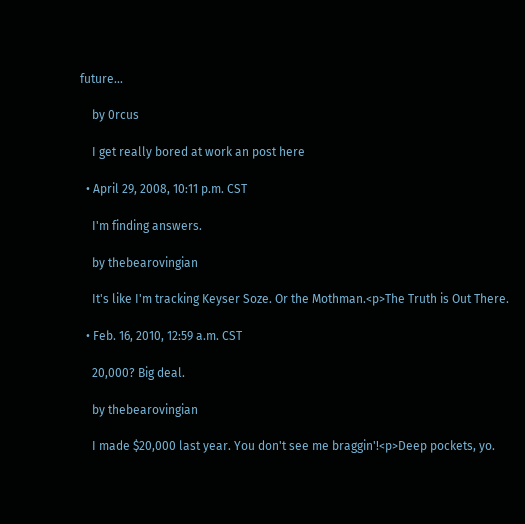future...

    by 0rcus

    I get really bored at work an post here

  • April 29, 2008, 10:11 p.m. CST

    I'm finding answers.

    by thebearovingian

    It's like I'm tracking Keyser Soze. Or the Mothman.<p>The Truth is Out There.

  • Feb. 16, 2010, 12:59 a.m. CST

    20,000? Big deal.

    by thebearovingian

    I made $20,000 last year. You don't see me braggin'!<p>Deep pockets, yo.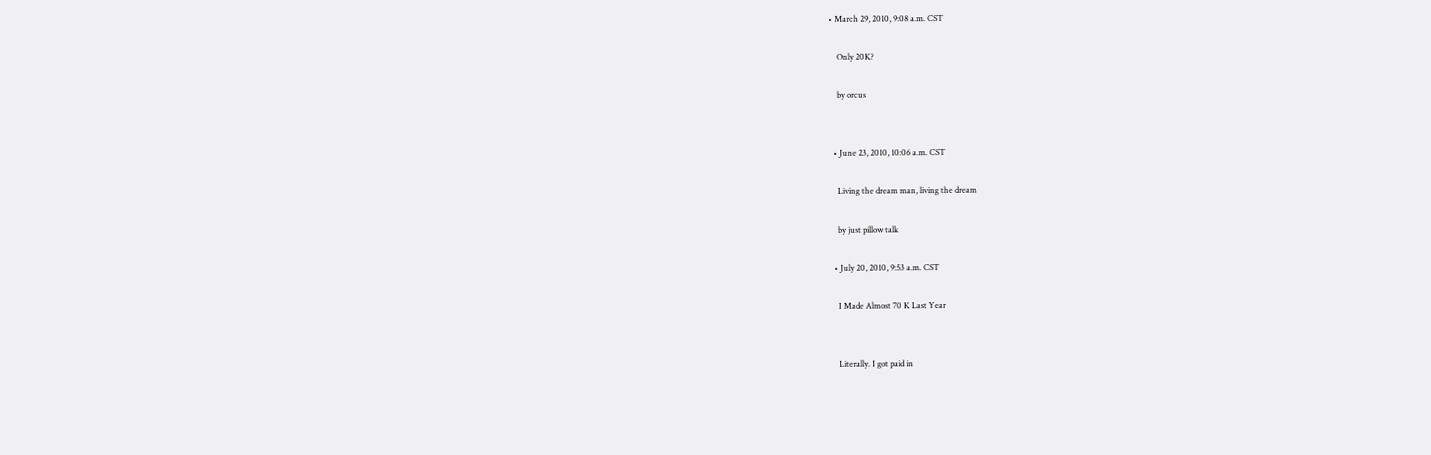• March 29, 2010, 9:08 a.m. CST

    Only 20K?

    by orcus


  • June 23, 2010, 10:06 a.m. CST

    Living the dream man, living the dream

    by just pillow talk

  • July 20, 2010, 9:53 a.m. CST

    I Made Almost 70 K Last Year


    Literally. I got paid in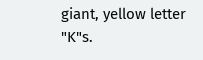giant, yellow letter "K"s.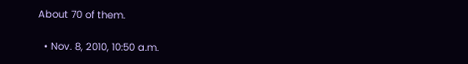About 70 of them.

  • Nov. 8, 2010, 10:50 a.m.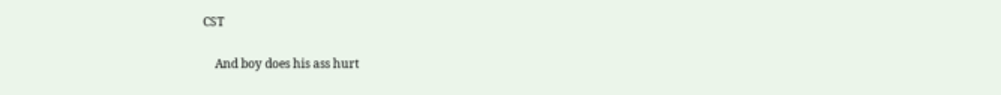CST

    And boy does his ass hurt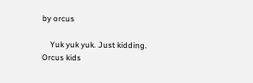by orcus

    Yuk yuk yuk. Just kidding. Orcus kids